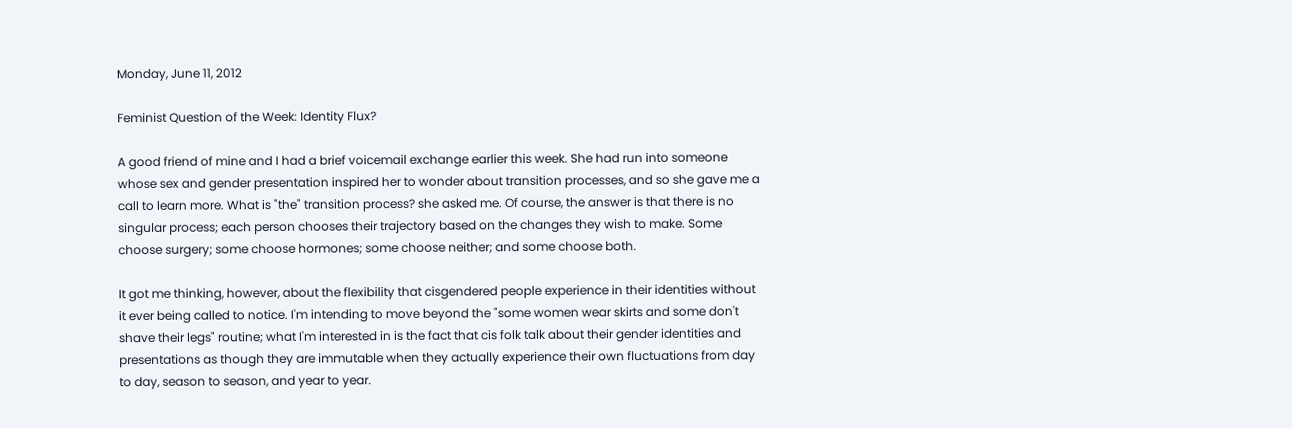Monday, June 11, 2012

Feminist Question of the Week: Identity Flux?

A good friend of mine and I had a brief voicemail exchange earlier this week. She had run into someone whose sex and gender presentation inspired her to wonder about transition processes, and so she gave me a call to learn more. What is "the" transition process? she asked me. Of course, the answer is that there is no singular process; each person chooses their trajectory based on the changes they wish to make. Some choose surgery; some choose hormones; some choose neither; and some choose both.

It got me thinking, however, about the flexibility that cisgendered people experience in their identities without it ever being called to notice. I'm intending to move beyond the "some women wear skirts and some don't shave their legs" routine; what I'm interested in is the fact that cis folk talk about their gender identities and presentations as though they are immutable when they actually experience their own fluctuations from day to day, season to season, and year to year.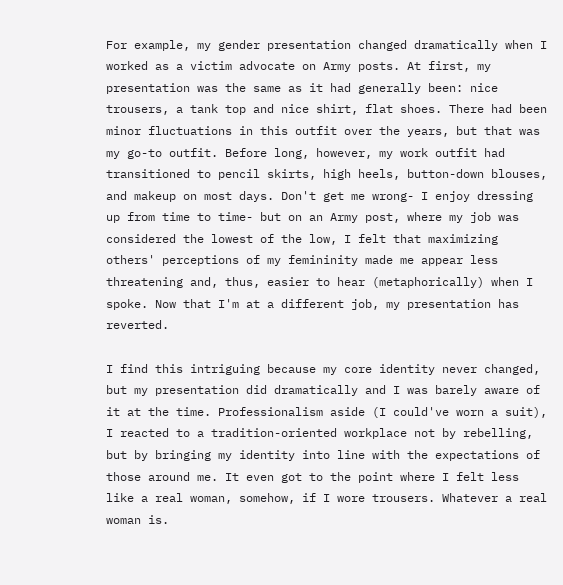For example, my gender presentation changed dramatically when I worked as a victim advocate on Army posts. At first, my presentation was the same as it had generally been: nice trousers, a tank top and nice shirt, flat shoes. There had been minor fluctuations in this outfit over the years, but that was my go-to outfit. Before long, however, my work outfit had transitioned to pencil skirts, high heels, button-down blouses, and makeup on most days. Don't get me wrong- I enjoy dressing up from time to time- but on an Army post, where my job was considered the lowest of the low, I felt that maximizing others' perceptions of my femininity made me appear less threatening and, thus, easier to hear (metaphorically) when I spoke. Now that I'm at a different job, my presentation has reverted.

I find this intriguing because my core identity never changed, but my presentation did dramatically and I was barely aware of it at the time. Professionalism aside (I could've worn a suit), I reacted to a tradition-oriented workplace not by rebelling, but by bringing my identity into line with the expectations of those around me. It even got to the point where I felt less like a real woman, somehow, if I wore trousers. Whatever a real woman is.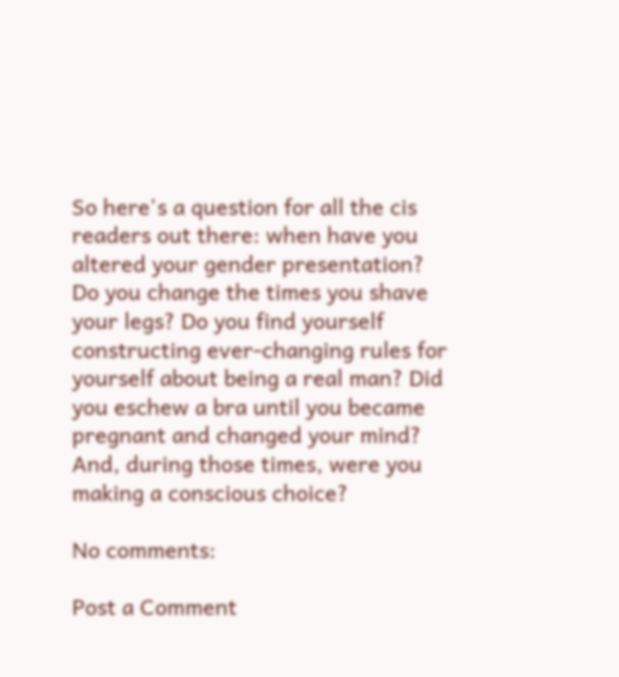So here's a question for all the cis readers out there: when have you altered your gender presentation? Do you change the times you shave your legs? Do you find yourself constructing ever-changing rules for yourself about being a real man? Did you eschew a bra until you became pregnant and changed your mind? And, during those times, were you making a conscious choice?

No comments:

Post a Comment